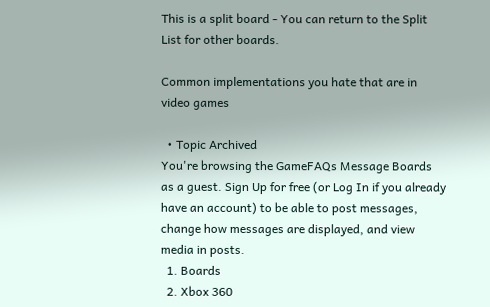This is a split board - You can return to the Split List for other boards.

Common implementations you hate that are in video games

  • Topic Archived
You're browsing the GameFAQs Message Boards as a guest. Sign Up for free (or Log In if you already have an account) to be able to post messages, change how messages are displayed, and view media in posts.
  1. Boards
  2. Xbox 360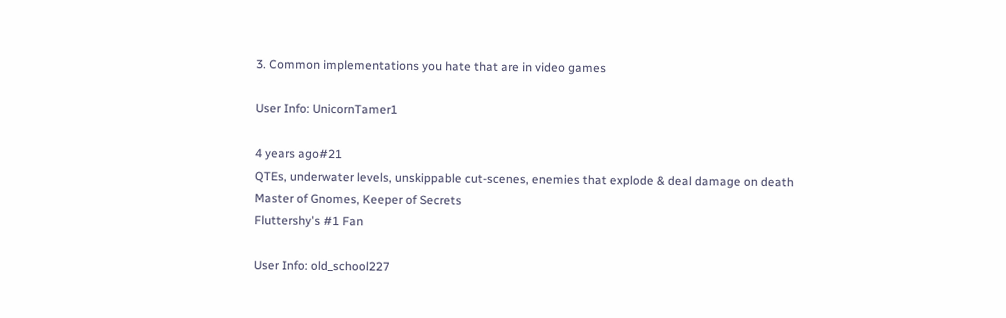3. Common implementations you hate that are in video games

User Info: UnicornTamer1

4 years ago#21
QTEs, underwater levels, unskippable cut-scenes, enemies that explode & deal damage on death
Master of Gnomes, Keeper of Secrets
Fluttershy's #1 Fan

User Info: old_school227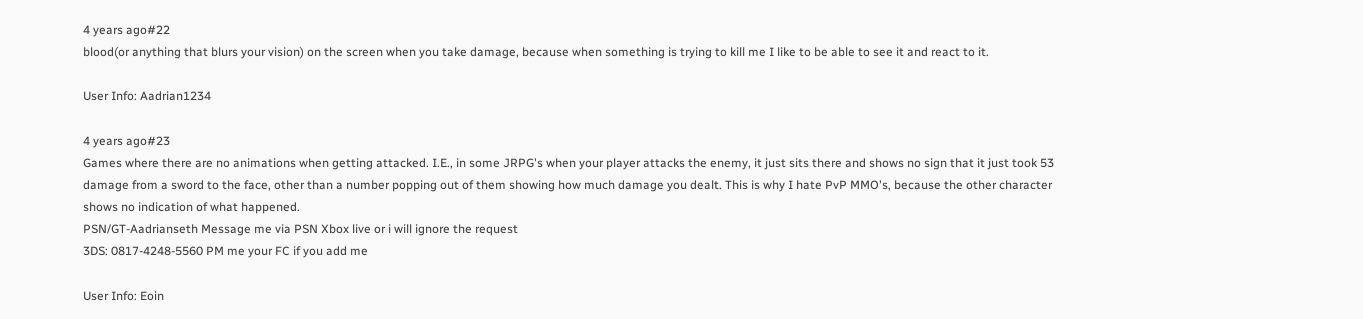4 years ago#22
blood(or anything that blurs your vision) on the screen when you take damage, because when something is trying to kill me I like to be able to see it and react to it.

User Info: Aadrian1234

4 years ago#23
Games where there are no animations when getting attacked. I.E., in some JRPG's when your player attacks the enemy, it just sits there and shows no sign that it just took 53 damage from a sword to the face, other than a number popping out of them showing how much damage you dealt. This is why I hate PvP MMO's, because the other character shows no indication of what happened.
PSN/GT-Aadrianseth Message me via PSN Xbox live or i will ignore the request
3DS: 0817-4248-5560 PM me your FC if you add me

User Info: Eoin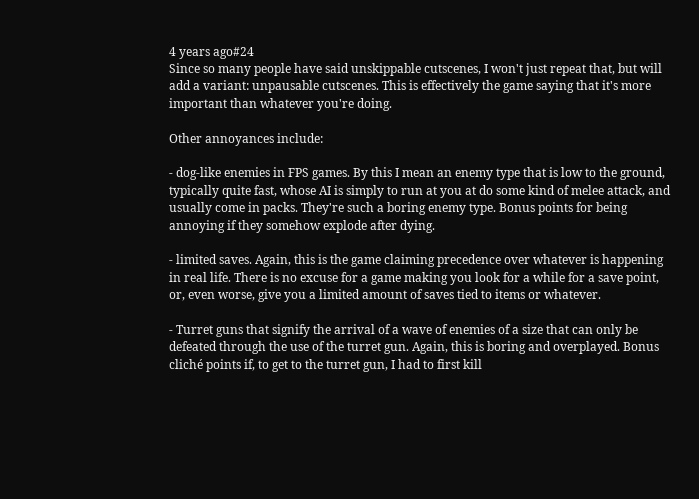4 years ago#24
Since so many people have said unskippable cutscenes, I won't just repeat that, but will add a variant: unpausable cutscenes. This is effectively the game saying that it's more important than whatever you're doing.

Other annoyances include:

- dog-like enemies in FPS games. By this I mean an enemy type that is low to the ground, typically quite fast, whose AI is simply to run at you at do some kind of melee attack, and usually come in packs. They're such a boring enemy type. Bonus points for being annoying if they somehow explode after dying.

- limited saves. Again, this is the game claiming precedence over whatever is happening in real life. There is no excuse for a game making you look for a while for a save point, or, even worse, give you a limited amount of saves tied to items or whatever.

- Turret guns that signify the arrival of a wave of enemies of a size that can only be defeated through the use of the turret gun. Again, this is boring and overplayed. Bonus cliché points if, to get to the turret gun, I had to first kill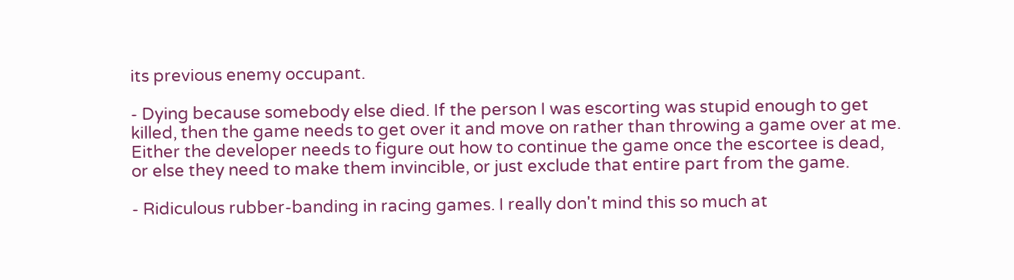its previous enemy occupant.

- Dying because somebody else died. If the person I was escorting was stupid enough to get killed, then the game needs to get over it and move on rather than throwing a game over at me. Either the developer needs to figure out how to continue the game once the escortee is dead, or else they need to make them invincible, or just exclude that entire part from the game.

- Ridiculous rubber-banding in racing games. I really don't mind this so much at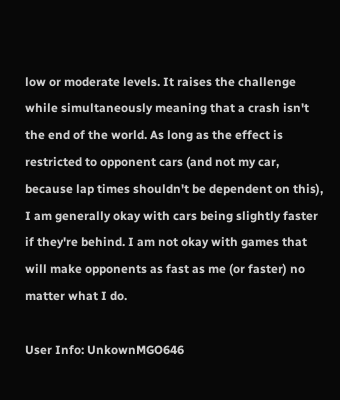low or moderate levels. It raises the challenge while simultaneously meaning that a crash isn't the end of the world. As long as the effect is restricted to opponent cars (and not my car, because lap times shouldn't be dependent on this), I am generally okay with cars being slightly faster if they're behind. I am not okay with games that will make opponents as fast as me (or faster) no matter what I do.

User Info: UnkownMGO646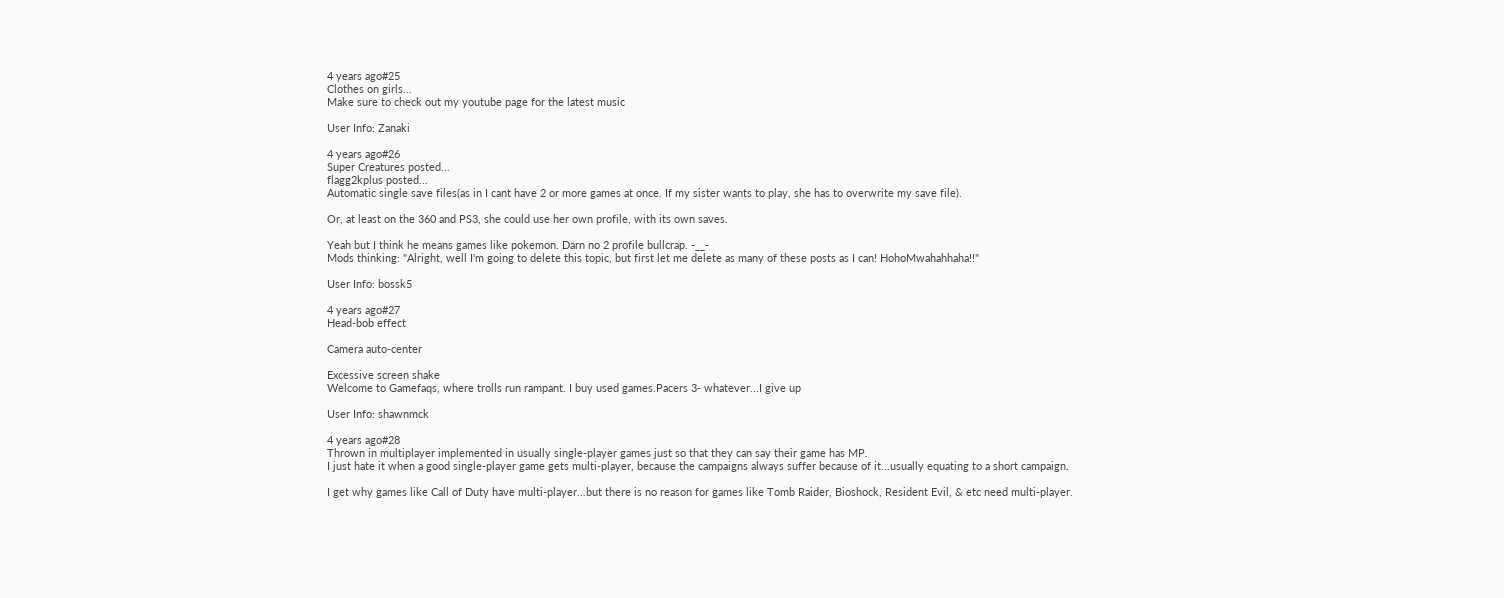4 years ago#25
Clothes on girls...
Make sure to check out my youtube page for the latest music

User Info: Zanaki

4 years ago#26
Super Creatures posted...
flagg2kplus posted...
Automatic single save files(as in I cant have 2 or more games at once. If my sister wants to play, she has to overwrite my save file).

Or, at least on the 360 and PS3, she could use her own profile, with its own saves.

Yeah but I think he means games like pokemon. Darn no 2 profile bullcrap. -__-
Mods thinking: "Alright, well I'm going to delete this topic, but first let me delete as many of these posts as I can! HohoMwahahhaha!!"

User Info: bossk5

4 years ago#27
Head-bob effect

Camera auto-center

Excessive screen shake
Welcome to Gamefaqs, where trolls run rampant. I buy used games.Pacers 3- whatever...I give up

User Info: shawnmck

4 years ago#28
Thrown in multiplayer implemented in usually single-player games just so that they can say their game has MP.
I just hate it when a good single-player game gets multi-player, because the campaigns always suffer because of it...usually equating to a short campaign.

I get why games like Call of Duty have multi-player...but there is no reason for games like Tomb Raider, Bioshock, Resident Evil, & etc need multi-player.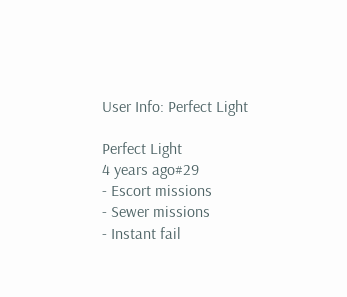User Info: Perfect Light

Perfect Light
4 years ago#29
- Escort missions
- Sewer missions
- Instant fail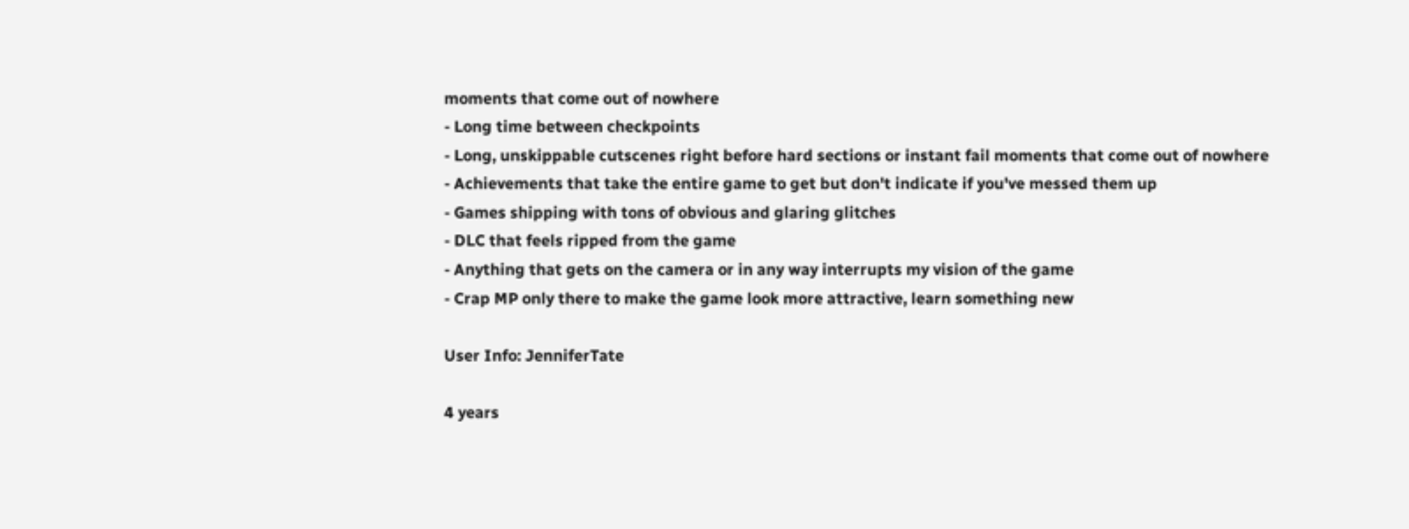moments that come out of nowhere
- Long time between checkpoints
- Long, unskippable cutscenes right before hard sections or instant fail moments that come out of nowhere
- Achievements that take the entire game to get but don't indicate if you've messed them up
- Games shipping with tons of obvious and glaring glitches
- DLC that feels ripped from the game
- Anything that gets on the camera or in any way interrupts my vision of the game
- Crap MP only there to make the game look more attractive, learn something new

User Info: JenniferTate

4 years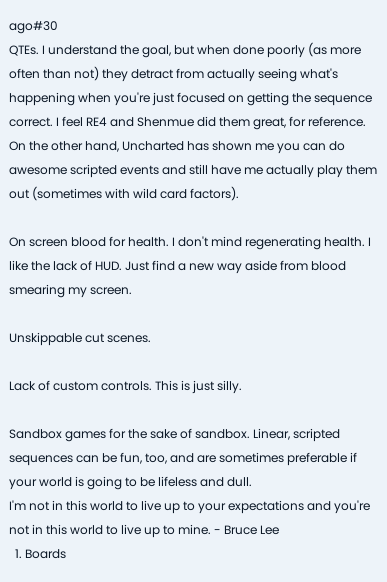ago#30
QTEs. I understand the goal, but when done poorly (as more often than not) they detract from actually seeing what's happening when you're just focused on getting the sequence correct. I feel RE4 and Shenmue did them great, for reference. On the other hand, Uncharted has shown me you can do awesome scripted events and still have me actually play them out (sometimes with wild card factors).

On screen blood for health. I don't mind regenerating health. I like the lack of HUD. Just find a new way aside from blood smearing my screen.

Unskippable cut scenes.

Lack of custom controls. This is just silly.

Sandbox games for the sake of sandbox. Linear, scripted sequences can be fun, too, and are sometimes preferable if your world is going to be lifeless and dull.
I'm not in this world to live up to your expectations and you're not in this world to live up to mine. - Bruce Lee
  1. Boards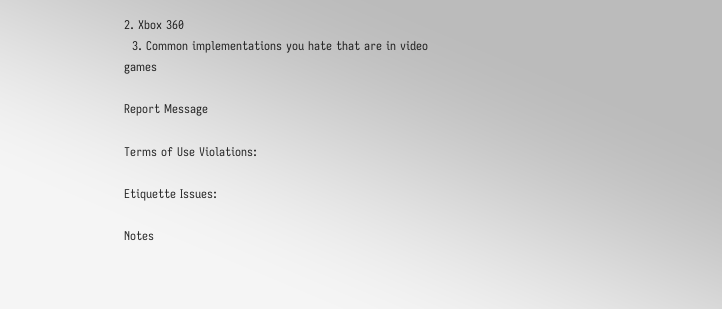2. Xbox 360
  3. Common implementations you hate that are in video games

Report Message

Terms of Use Violations:

Etiquette Issues:

Notes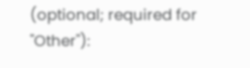(optional; required for "Other"):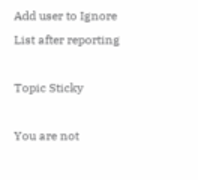Add user to Ignore List after reporting

Topic Sticky

You are not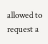allowed to request a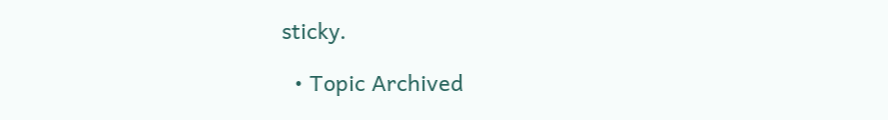sticky.

  • Topic Archived